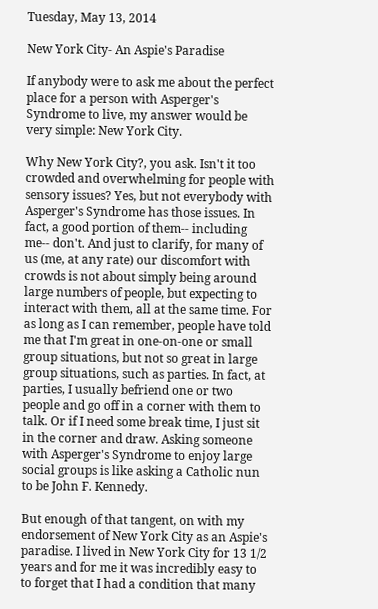Tuesday, May 13, 2014

New York City- An Aspie's Paradise

If anybody were to ask me about the perfect place for a person with Asperger's Syndrome to live, my answer would be very simple: New York City.

Why New York City?, you ask. Isn't it too crowded and overwhelming for people with sensory issues? Yes, but not everybody with Asperger's Syndrome has those issues. In fact, a good portion of them-- including me-- don't. And just to clarify, for many of us (me, at any rate) our discomfort with crowds is not about simply being around large numbers of people, but expecting to interact with them, all at the same time. For as long as I can remember, people have told me that I'm great in one-on-one or small group situations, but not so great in large group situations, such as parties. In fact, at parties, I usually befriend one or two people and go off in a corner with them to talk. Or if I need some break time, I just sit in the corner and draw. Asking someone with Asperger's Syndrome to enjoy large social groups is like asking a Catholic nun to be John F. Kennedy.

But enough of that tangent, on with my endorsement of New York City as an Aspie's paradise. I lived in New York City for 13 1/2 years and for me it was incredibly easy to to forget that I had a condition that many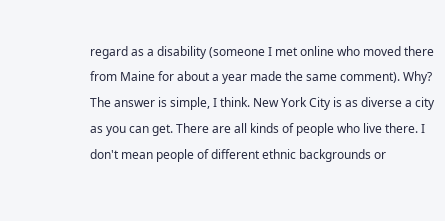regard as a disability (someone I met online who moved there from Maine for about a year made the same comment). Why? The answer is simple, I think. New York City is as diverse a city as you can get. There are all kinds of people who live there. I don't mean people of different ethnic backgrounds or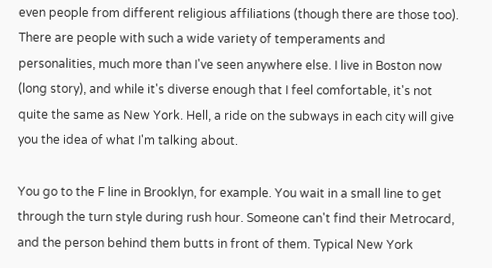even people from different religious affiliations (though there are those too). There are people with such a wide variety of temperaments and personalities, much more than I've seen anywhere else. I live in Boston now (long story), and while it's diverse enough that I feel comfortable, it's not quite the same as New York. Hell, a ride on the subways in each city will give you the idea of what I'm talking about.

You go to the F line in Brooklyn, for example. You wait in a small line to get through the turn style during rush hour. Someone can't find their Metrocard, and the person behind them butts in front of them. Typical New York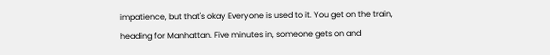impatience, but that's okay Everyone is used to it. You get on the train, heading for Manhattan. Five minutes in, someone gets on and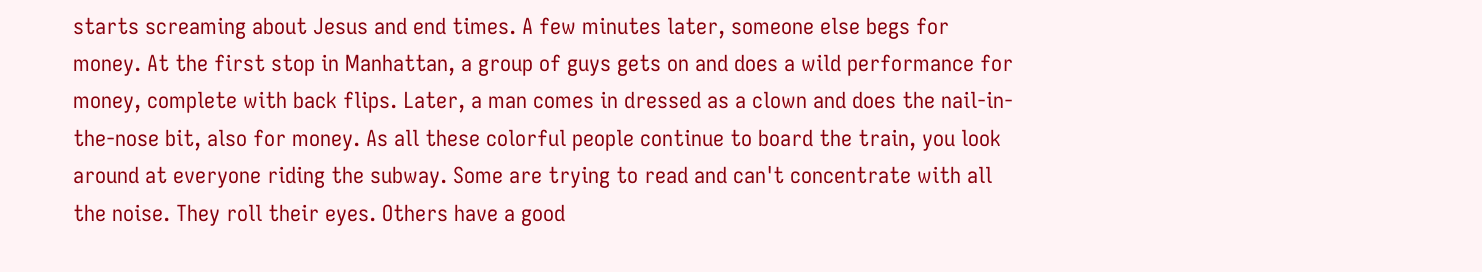starts screaming about Jesus and end times. A few minutes later, someone else begs for money. At the first stop in Manhattan, a group of guys gets on and does a wild performance for money, complete with back flips. Later, a man comes in dressed as a clown and does the nail-in-the-nose bit, also for money. As all these colorful people continue to board the train, you look around at everyone riding the subway. Some are trying to read and can't concentrate with all the noise. They roll their eyes. Others have a good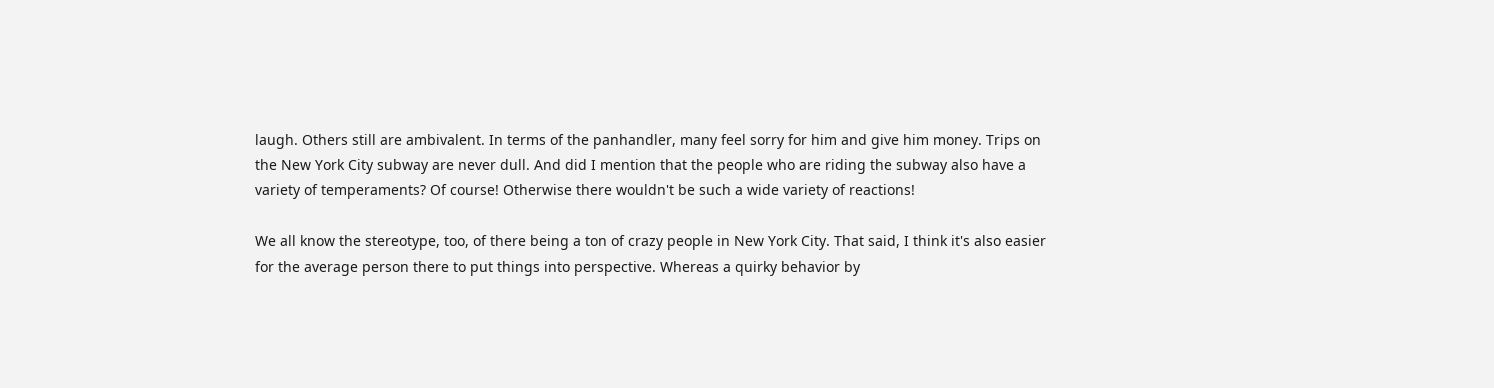laugh. Others still are ambivalent. In terms of the panhandler, many feel sorry for him and give him money. Trips on the New York City subway are never dull. And did I mention that the people who are riding the subway also have a variety of temperaments? Of course! Otherwise there wouldn't be such a wide variety of reactions!

We all know the stereotype, too, of there being a ton of crazy people in New York City. That said, I think it's also easier for the average person there to put things into perspective. Whereas a quirky behavior by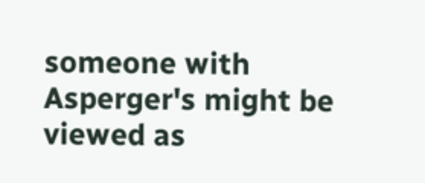someone with Asperger's might be viewed as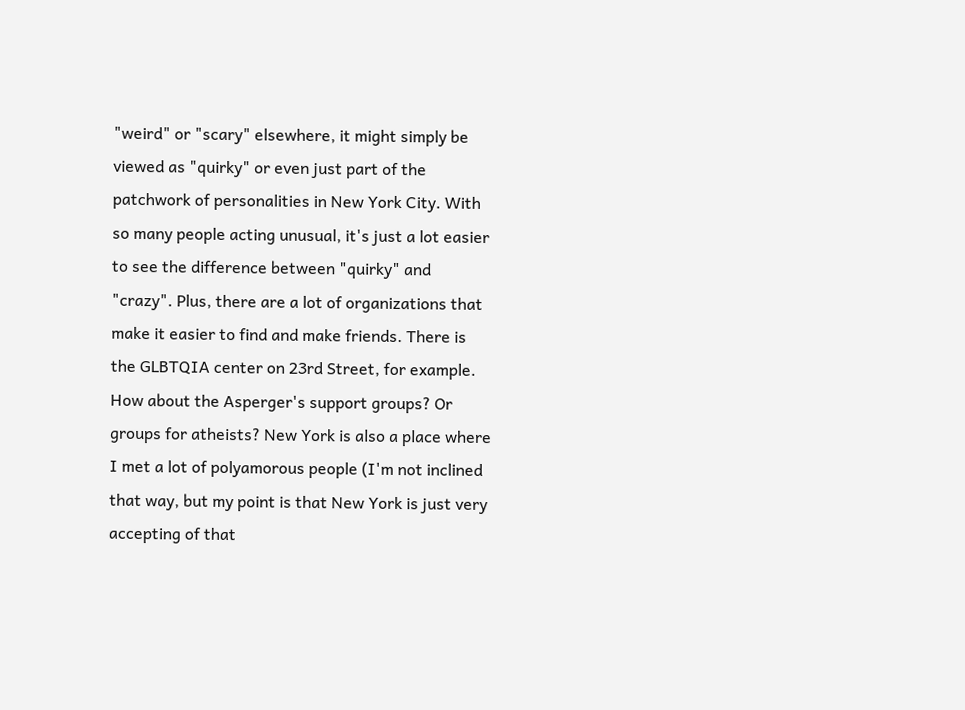"weird" or "scary" elsewhere, it might simply be viewed as "quirky" or even just part of the patchwork of personalities in New York City. With so many people acting unusual, it's just a lot easier to see the difference between "quirky" and "crazy". Plus, there are a lot of organizations that make it easier to find and make friends. There is the GLBTQIA center on 23rd Street, for example. How about the Asperger's support groups? Or groups for atheists? New York is also a place where I met a lot of polyamorous people (I'm not inclined that way, but my point is that New York is just very accepting of that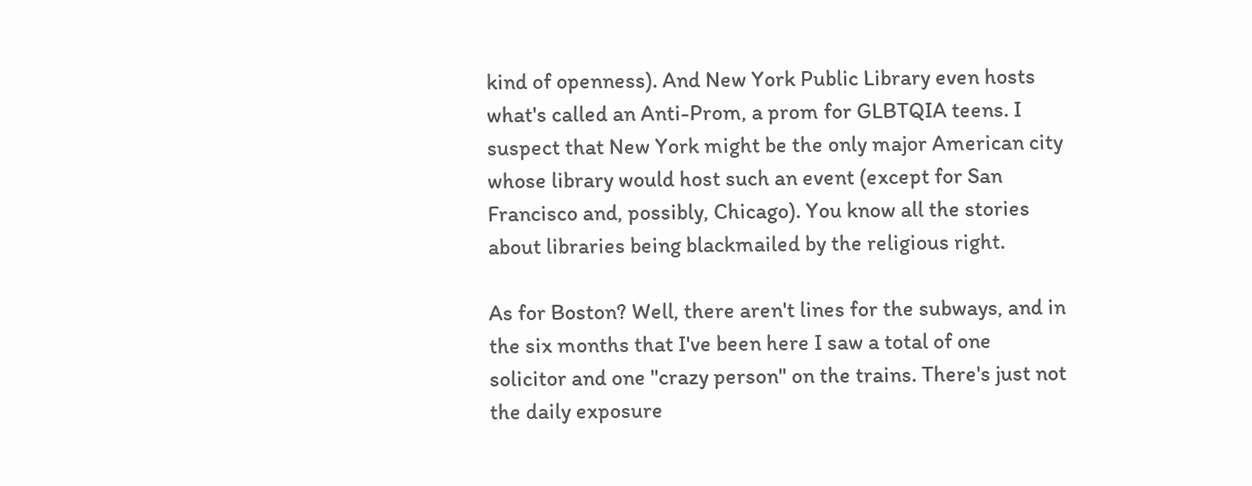kind of openness). And New York Public Library even hosts what's called an Anti-Prom, a prom for GLBTQIA teens. I suspect that New York might be the only major American city whose library would host such an event (except for San Francisco and, possibly, Chicago). You know all the stories about libraries being blackmailed by the religious right.

As for Boston? Well, there aren't lines for the subways, and in the six months that I've been here I saw a total of one solicitor and one "crazy person" on the trains. There's just not the daily exposure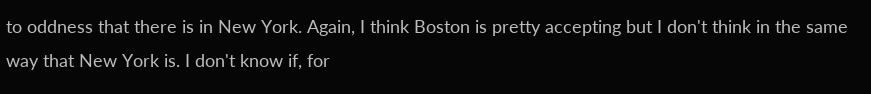to oddness that there is in New York. Again, I think Boston is pretty accepting but I don't think in the same way that New York is. I don't know if, for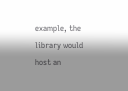example, the library would host an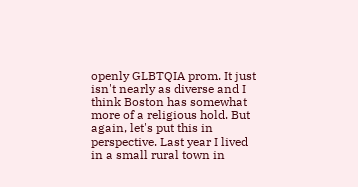openly GLBTQIA prom. It just isn't nearly as diverse and I think Boston has somewhat more of a religious hold. But again, let's put this in perspective. Last year I lived in a small rural town in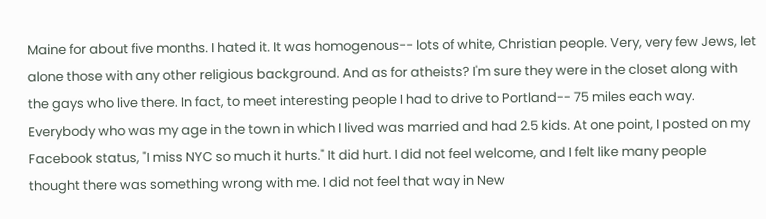Maine for about five months. I hated it. It was homogenous-- lots of white, Christian people. Very, very few Jews, let alone those with any other religious background. And as for atheists? I'm sure they were in the closet along with the gays who live there. In fact, to meet interesting people I had to drive to Portland-- 75 miles each way. Everybody who was my age in the town in which I lived was married and had 2.5 kids. At one point, I posted on my Facebook status, "I miss NYC so much it hurts." It did hurt. I did not feel welcome, and I felt like many people thought there was something wrong with me. I did not feel that way in New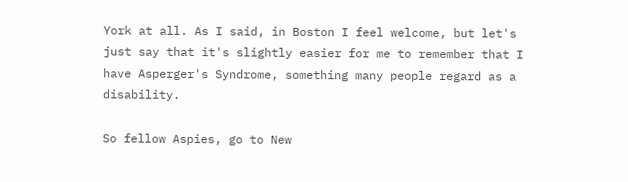York at all. As I said, in Boston I feel welcome, but let's just say that it's slightly easier for me to remember that I have Asperger's Syndrome, something many people regard as a disability.

So fellow Aspies, go to New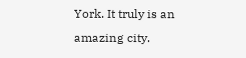York. It truly is an amazing city.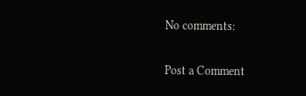No comments:

Post a Comment